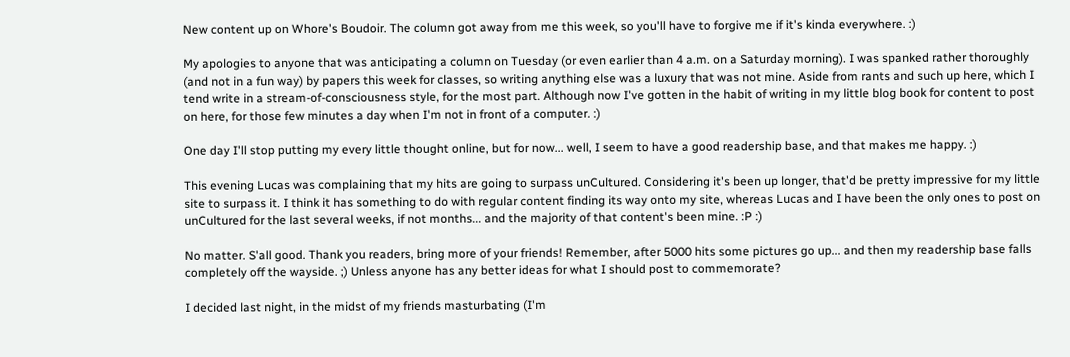New content up on Whore's Boudoir. The column got away from me this week, so you'll have to forgive me if it's kinda everywhere. :)

My apologies to anyone that was anticipating a column on Tuesday (or even earlier than 4 a.m. on a Saturday morning). I was spanked rather thoroughly (and not in a fun way) by papers this week for classes, so writing anything else was a luxury that was not mine. Aside from rants and such up here, which I tend write in a stream-of-consciousness style, for the most part. Although now I've gotten in the habit of writing in my little blog book for content to post on here, for those few minutes a day when I'm not in front of a computer. :)

One day I'll stop putting my every little thought online, but for now... well, I seem to have a good readership base, and that makes me happy. :)

This evening Lucas was complaining that my hits are going to surpass unCultured. Considering it's been up longer, that'd be pretty impressive for my little site to surpass it. I think it has something to do with regular content finding its way onto my site, whereas Lucas and I have been the only ones to post on unCultured for the last several weeks, if not months... and the majority of that content's been mine. :P :)

No matter. S'all good. Thank you readers, bring more of your friends! Remember, after 5000 hits some pictures go up... and then my readership base falls completely off the wayside. ;) Unless anyone has any better ideas for what I should post to commemorate?

I decided last night, in the midst of my friends masturbating (I'm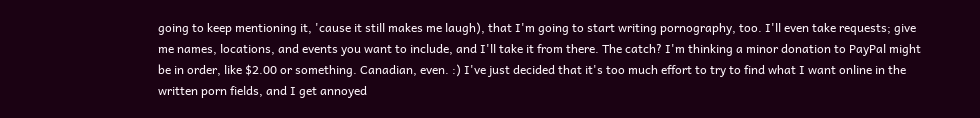going to keep mentioning it, 'cause it still makes me laugh), that I'm going to start writing pornography, too. I'll even take requests; give me names, locations, and events you want to include, and I'll take it from there. The catch? I'm thinking a minor donation to PayPal might be in order, like $2.00 or something. Canadian, even. :) I've just decided that it's too much effort to try to find what I want online in the written porn fields, and I get annoyed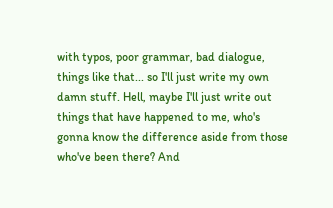with typos, poor grammar, bad dialogue, things like that... so I'll just write my own damn stuff. Hell, maybe I'll just write out things that have happened to me, who's gonna know the difference aside from those who've been there? And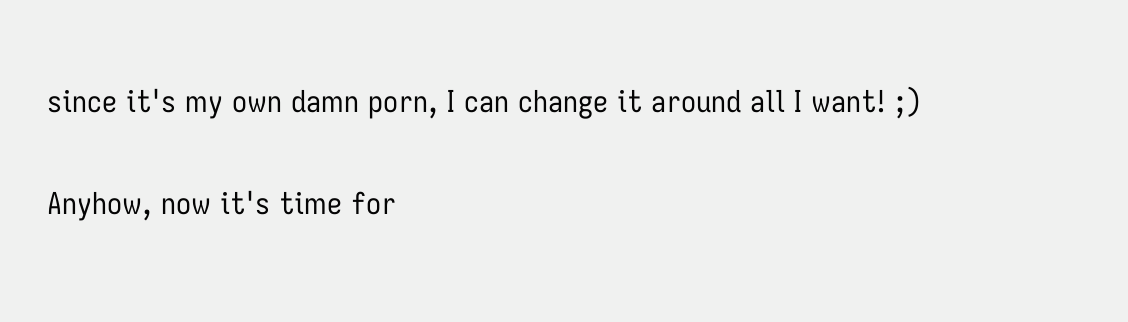since it's my own damn porn, I can change it around all I want! ;)

Anyhow, now it's time for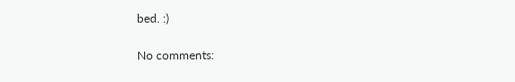bed. :)

No comments: